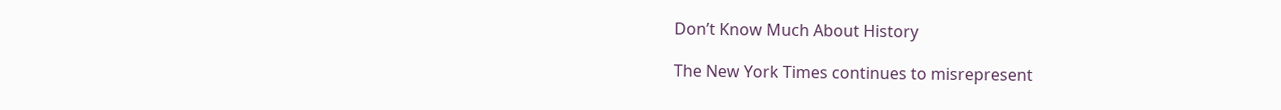Don’t Know Much About History

The New York Times continues to misrepresent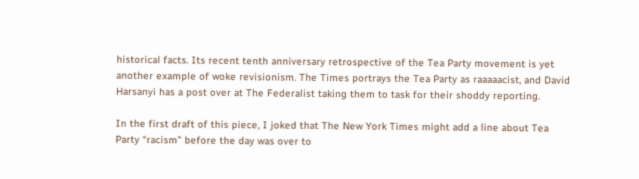historical facts. Its recent tenth anniversary retrospective of the Tea Party movement is yet another example of woke revisionism. The Times portrays the Tea Party as raaaaacist, and David Harsanyi has a post over at The Federalist taking them to task for their shoddy reporting.

In the first draft of this piece, I joked that The New York Times might add a line about Tea Party “racism” before the day was over to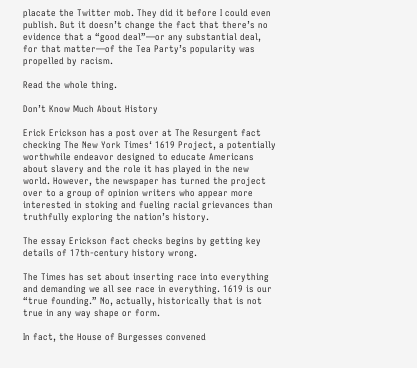placate the Twitter mob. They did it before I could even publish. But it doesn’t change the fact that there’s no evidence that a “good deal”—or any substantial deal, for that matter—of the Tea Party’s popularity was propelled by racism.

Read the whole thing.

Don’t Know Much About History

Erick Erickson has a post over at The Resurgent fact checking The New York Times‘ 1619 Project, a potentially worthwhile endeavor designed to educate Americans about slavery and the role it has played in the new world. However, the newspaper has turned the project over to a group of opinion writers who appear more interested in stoking and fueling racial grievances than truthfully exploring the nation’s history.

The essay Erickson fact checks begins by getting key details of 17th-century history wrong.

The Times has set about inserting race into everything and demanding we all see race in everything. 1619 is our “true founding.” No, actually, historically that is not true in any way shape or form.

In fact, the House of Burgesses convened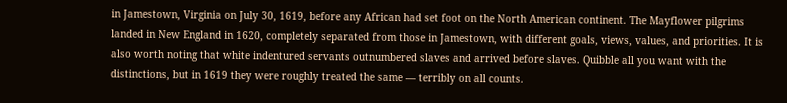in Jamestown, Virginia on July 30, 1619, before any African had set foot on the North American continent. The Mayflower pilgrims landed in New England in 1620, completely separated from those in Jamestown, with different goals, views, values, and priorities. It is also worth noting that white indentured servants outnumbered slaves and arrived before slaves. Quibble all you want with the distinctions, but in 1619 they were roughly treated the same — terribly on all counts.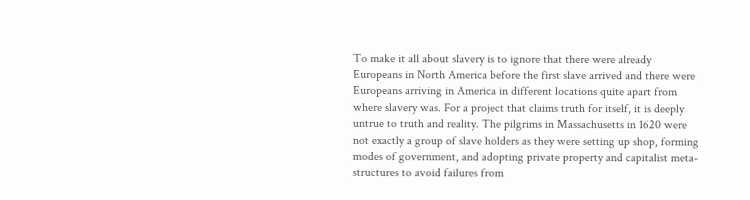To make it all about slavery is to ignore that there were already Europeans in North America before the first slave arrived and there were Europeans arriving in America in different locations quite apart from where slavery was. For a project that claims truth for itself, it is deeply untrue to truth and reality. The pilgrims in Massachusetts in 1620 were not exactly a group of slave holders as they were setting up shop, forming modes of government, and adopting private property and capitalist meta-structures to avoid failures from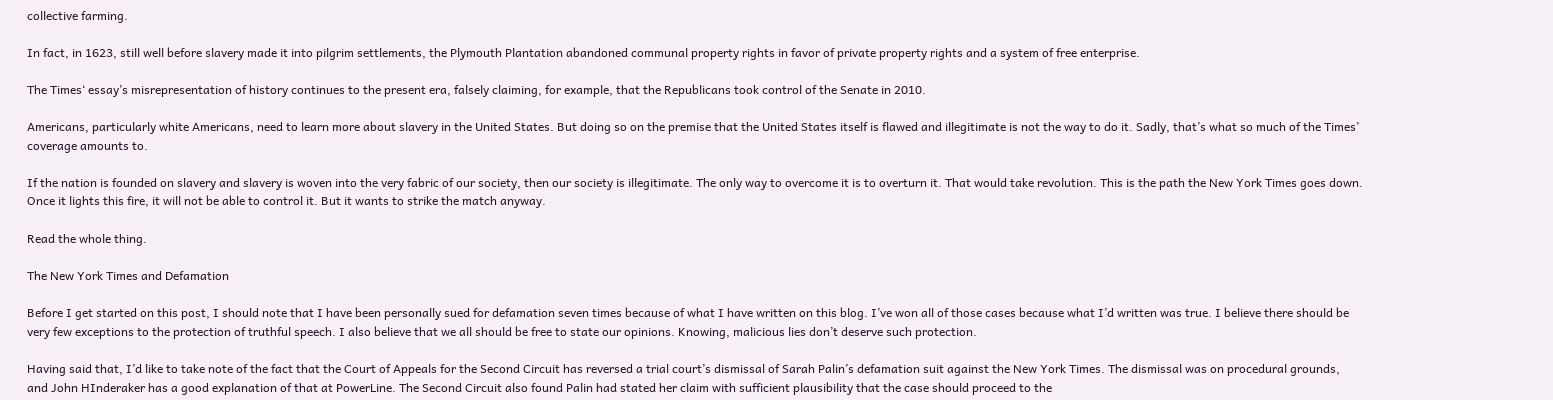collective farming.

In fact, in 1623, still well before slavery made it into pilgrim settlements, the Plymouth Plantation abandoned communal property rights in favor of private property rights and a system of free enterprise.

The Times‘ essay’s misrepresentation of history continues to the present era, falsely claiming, for example, that the Republicans took control of the Senate in 2010.

Americans, particularly white Americans, need to learn more about slavery in the United States. But doing so on the premise that the United States itself is flawed and illegitimate is not the way to do it. Sadly, that’s what so much of the Times’ coverage amounts to.

If the nation is founded on slavery and slavery is woven into the very fabric of our society, then our society is illegitimate. The only way to overcome it is to overturn it. That would take revolution. This is the path the New York Times goes down. Once it lights this fire, it will not be able to control it. But it wants to strike the match anyway.

Read the whole thing.

The New York Times and Defamation

Before I get started on this post, I should note that I have been personally sued for defamation seven times because of what I have written on this blog. I’ve won all of those cases because what I’d written was true. I believe there should be very few exceptions to the protection of truthful speech. I also believe that we all should be free to state our opinions. Knowing, malicious lies don’t deserve such protection.

Having said that, I’d like to take note of the fact that the Court of Appeals for the Second Circuit has reversed a trial court’s dismissal of Sarah Palin’s defamation suit against the New York Times. The dismissal was on procedural grounds, and John HInderaker has a good explanation of that at PowerLine. The Second Circuit also found Palin had stated her claim with sufficient plausibility that the case should proceed to the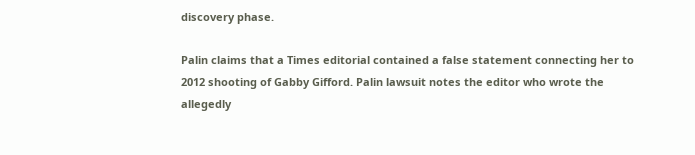discovery phase.

Palin claims that a Times editorial contained a false statement connecting her to 2012 shooting of Gabby Gifford. Palin lawsuit notes the editor who wrote the allegedly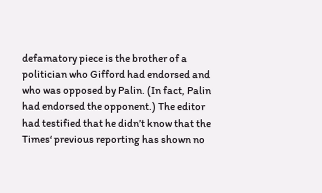defamatory piece is the brother of a politician who Gifford had endorsed and who was opposed by Palin. (In fact, Palin had endorsed the opponent.) The editor had testified that he didn’t know that the Times‘ previous reporting has shown no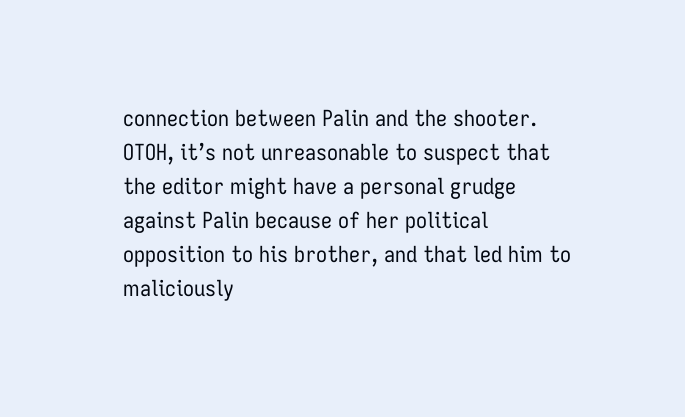connection between Palin and the shooter. OTOH, it’s not unreasonable to suspect that the editor might have a personal grudge against Palin because of her political opposition to his brother, and that led him to maliciously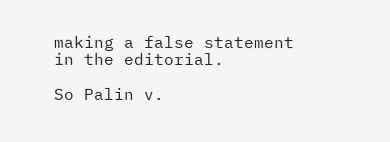making a false statement in the editorial.

So Palin v.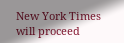New York Times will proceed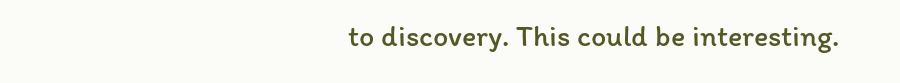to discovery. This could be interesting.